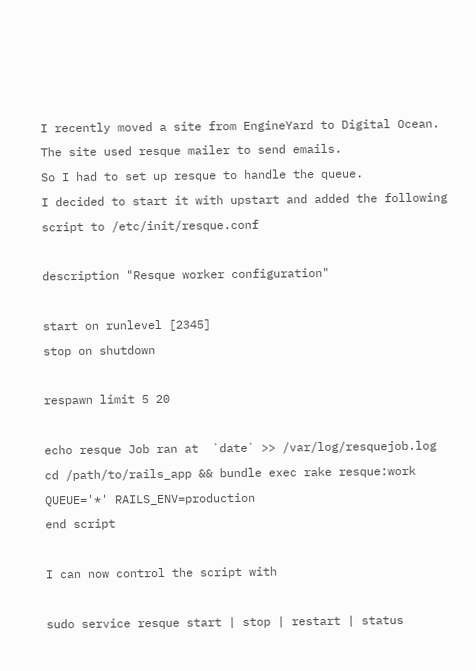I recently moved a site from EngineYard to Digital Ocean.
The site used resque mailer to send emails.
So I had to set up resque to handle the queue.
I decided to start it with upstart and added the following script to /etc/init/resque.conf

description "Resque worker configuration"

start on runlevel [2345]
stop on shutdown

respawn limit 5 20

echo resque Job ran at  `date` >> /var/log/resquejob.log
cd /path/to/rails_app && bundle exec rake resque:work QUEUE='*' RAILS_ENV=production
end script

I can now control the script with

sudo service resque start | stop | restart | status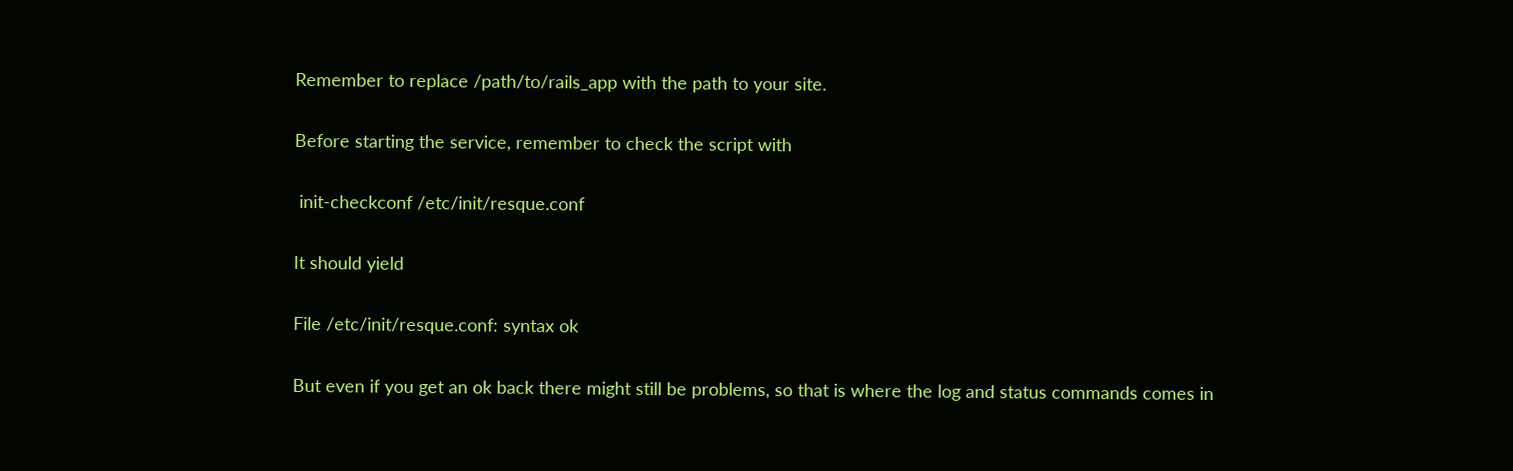Remember to replace /path/to/rails_app with the path to your site.

Before starting the service, remember to check the script with

 init-checkconf /etc/init/resque.conf

It should yield

File /etc/init/resque.conf: syntax ok

But even if you get an ok back there might still be problems, so that is where the log and status commands comes in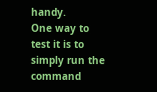handy.
One way to test it is to simply run the command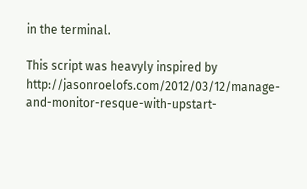in the terminal.

This script was heavyly inspired by http://jasonroelofs.com/2012/03/12/manage-and-monitor-resque-with-upstart-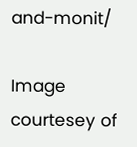and-monit/

Image courtesey of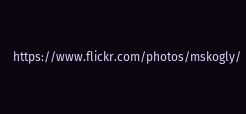https://www.flickr.com/photos/mskogly/